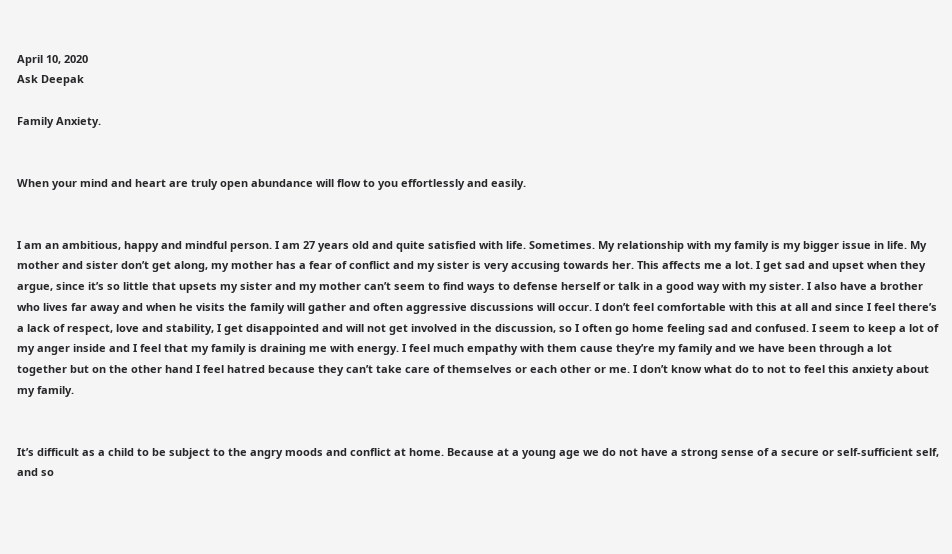April 10, 2020
Ask Deepak

Family Anxiety.


When your mind and heart are truly open abundance will flow to you effortlessly and easily.


I am an ambitious, happy and mindful person. I am 27 years old and quite satisfied with life. Sometimes. My relationship with my family is my bigger issue in life. My mother and sister don’t get along, my mother has a fear of conflict and my sister is very accusing towards her. This affects me a lot. I get sad and upset when they argue, since it’s so little that upsets my sister and my mother can’t seem to find ways to defense herself or talk in a good way with my sister. I also have a brother who lives far away and when he visits the family will gather and often aggressive discussions will occur. I don’t feel comfortable with this at all and since I feel there’s a lack of respect, love and stability, I get disappointed and will not get involved in the discussion, so I often go home feeling sad and confused. I seem to keep a lot of my anger inside and I feel that my family is draining me with energy. I feel much empathy with them cause they’re my family and we have been through a lot together but on the other hand I feel hatred because they can’t take care of themselves or each other or me. I don’t know what do to not to feel this anxiety about my family.


It’s difficult as a child to be subject to the angry moods and conflict at home. Because at a young age we do not have a strong sense of a secure or self-sufficient self, and so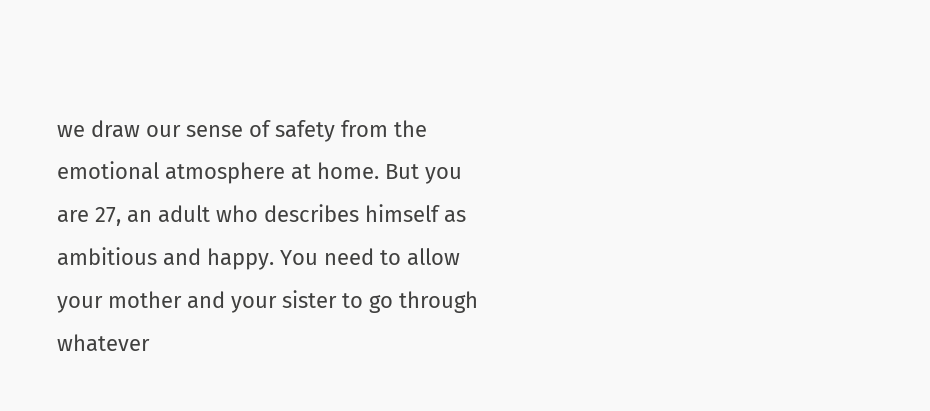we draw our sense of safety from the emotional atmosphere at home. But you are 27, an adult who describes himself as ambitious and happy. You need to allow your mother and your sister to go through whatever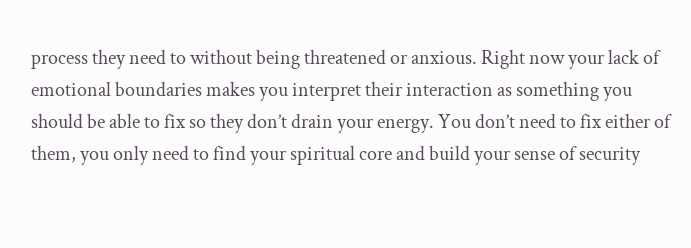process they need to without being threatened or anxious. Right now your lack of emotional boundaries makes you interpret their interaction as something you should be able to fix so they don’t drain your energy. You don’t need to fix either of them, you only need to find your spiritual core and build your sense of security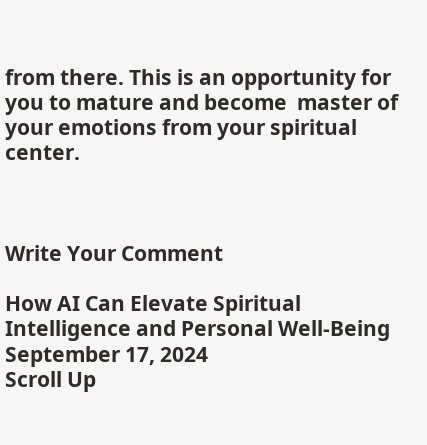from there. This is an opportunity for you to mature and become  master of your emotions from your spiritual center.



Write Your Comment

How AI Can Elevate Spiritual Intelligence and Personal Well-Being
September 17, 2024
Scroll Up